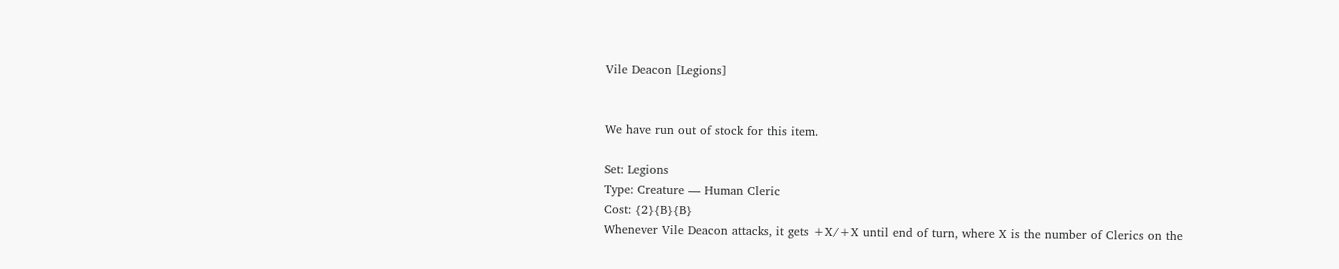Vile Deacon [Legions]


We have run out of stock for this item.

Set: Legions
Type: Creature — Human Cleric
Cost: {2}{B}{B}
Whenever Vile Deacon attacks, it gets +X/+X until end of turn, where X is the number of Clerics on the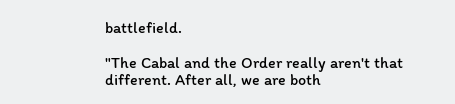battlefield.

"The Cabal and the Order really aren't that different. After all, we are both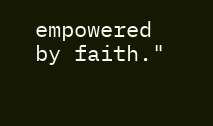empowered by faith."